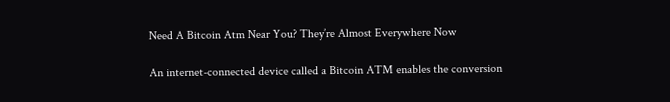Need A Bitcoin Atm Near You? They’re Almost Everywhere Now

An internet-connected device called a Bitcoin ATM enables the conversion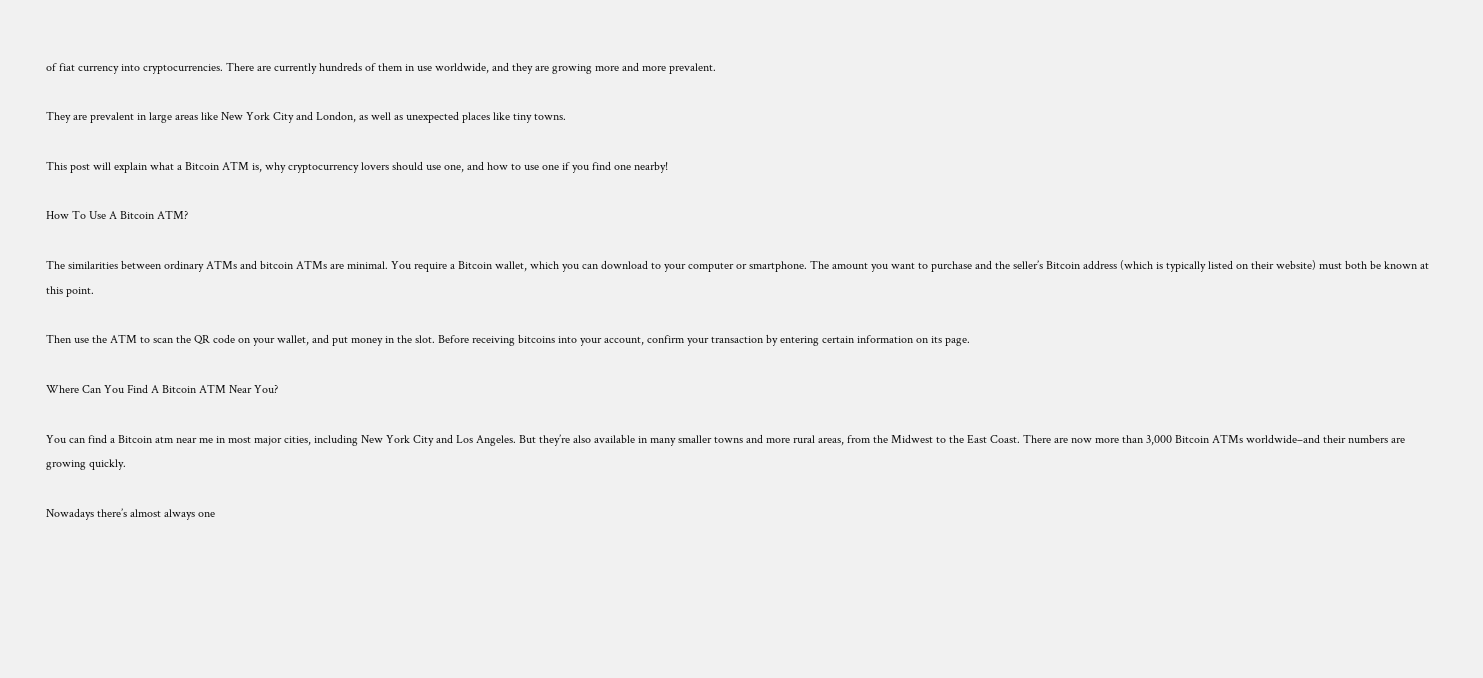of fiat currency into cryptocurrencies. There are currently hundreds of them in use worldwide, and they are growing more and more prevalent.

They are prevalent in large areas like New York City and London, as well as unexpected places like tiny towns.

This post will explain what a Bitcoin ATM is, why cryptocurrency lovers should use one, and how to use one if you find one nearby!

How To Use A Bitcoin ATM?

The similarities between ordinary ATMs and bitcoin ATMs are minimal. You require a Bitcoin wallet, which you can download to your computer or smartphone. The amount you want to purchase and the seller’s Bitcoin address (which is typically listed on their website) must both be known at this point.

Then use the ATM to scan the QR code on your wallet, and put money in the slot. Before receiving bitcoins into your account, confirm your transaction by entering certain information on its page.

Where Can You Find A Bitcoin ATM Near You?

You can find a Bitcoin atm near me in most major cities, including New York City and Los Angeles. But they’re also available in many smaller towns and more rural areas, from the Midwest to the East Coast. There are now more than 3,000 Bitcoin ATMs worldwide–and their numbers are growing quickly.

Nowadays there’s almost always one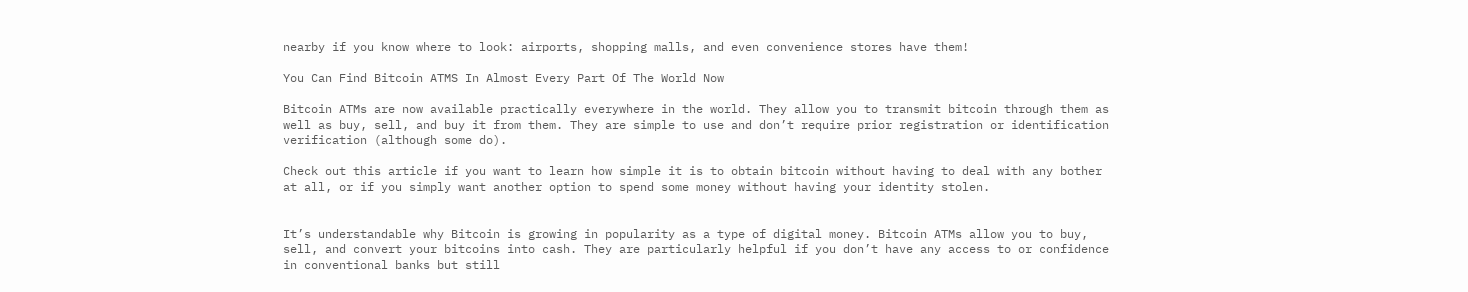nearby if you know where to look: airports, shopping malls, and even convenience stores have them!

You Can Find Bitcoin ATMS In Almost Every Part Of The World Now

Bitcoin ATMs are now available practically everywhere in the world. They allow you to transmit bitcoin through them as well as buy, sell, and buy it from them. They are simple to use and don’t require prior registration or identification verification (although some do).

Check out this article if you want to learn how simple it is to obtain bitcoin without having to deal with any bother at all, or if you simply want another option to spend some money without having your identity stolen.


It’s understandable why Bitcoin is growing in popularity as a type of digital money. Bitcoin ATMs allow you to buy, sell, and convert your bitcoins into cash. They are particularly helpful if you don’t have any access to or confidence in conventional banks but still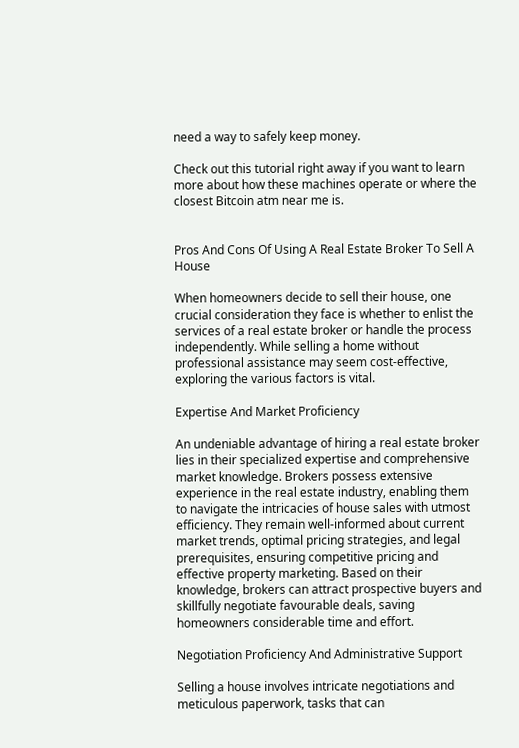need a way to safely keep money.

Check out this tutorial right away if you want to learn more about how these machines operate or where the closest Bitcoin atm near me is.


Pros And Cons Of Using A Real Estate Broker To Sell A House

When homeowners decide to sell their house, one crucial consideration they face is whether to enlist the services of a real estate broker or handle the process independently. While selling a home without professional assistance may seem cost-effective, exploring the various factors is vital.

Expertise And Market Proficiency

An undeniable advantage of hiring a real estate broker lies in their specialized expertise and comprehensive market knowledge. Brokers possess extensive experience in the real estate industry, enabling them to navigate the intricacies of house sales with utmost efficiency. They remain well-informed about current market trends, optimal pricing strategies, and legal prerequisites, ensuring competitive pricing and effective property marketing. Based on their knowledge, brokers can attract prospective buyers and skillfully negotiate favourable deals, saving homeowners considerable time and effort.

Negotiation Proficiency And Administrative Support

Selling a house involves intricate negotiations and meticulous paperwork, tasks that can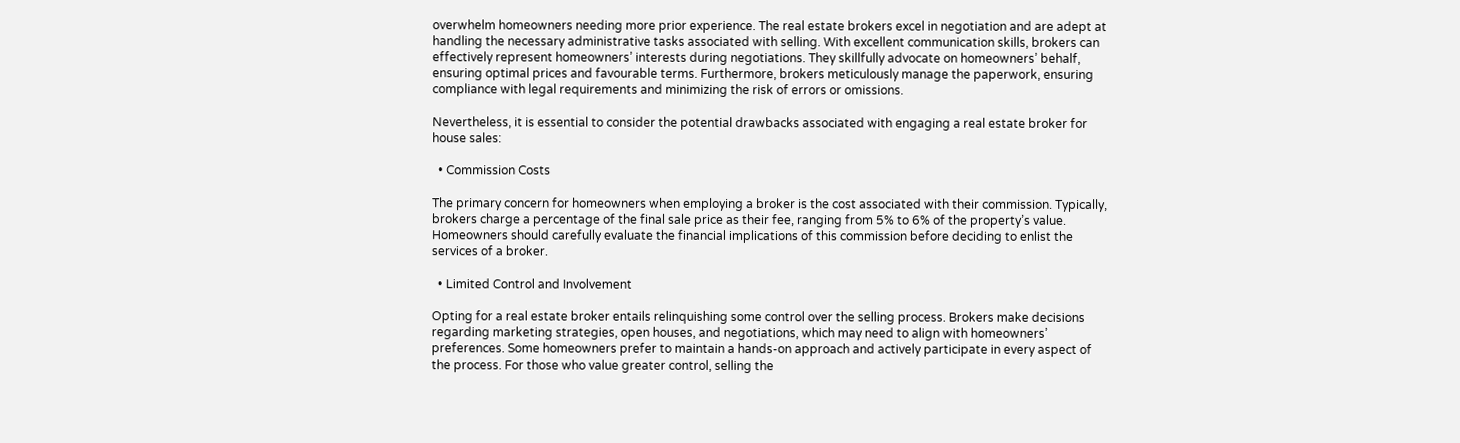overwhelm homeowners needing more prior experience. The real estate brokers excel in negotiation and are adept at handling the necessary administrative tasks associated with selling. With excellent communication skills, brokers can effectively represent homeowners’ interests during negotiations. They skillfully advocate on homeowners’ behalf, ensuring optimal prices and favourable terms. Furthermore, brokers meticulously manage the paperwork, ensuring compliance with legal requirements and minimizing the risk of errors or omissions.

Nevertheless, it is essential to consider the potential drawbacks associated with engaging a real estate broker for house sales:

  • Commission Costs

The primary concern for homeowners when employing a broker is the cost associated with their commission. Typically, brokers charge a percentage of the final sale price as their fee, ranging from 5% to 6% of the property’s value. Homeowners should carefully evaluate the financial implications of this commission before deciding to enlist the services of a broker.

  • Limited Control and Involvement

Opting for a real estate broker entails relinquishing some control over the selling process. Brokers make decisions regarding marketing strategies, open houses, and negotiations, which may need to align with homeowners’ preferences. Some homeowners prefer to maintain a hands-on approach and actively participate in every aspect of the process. For those who value greater control, selling the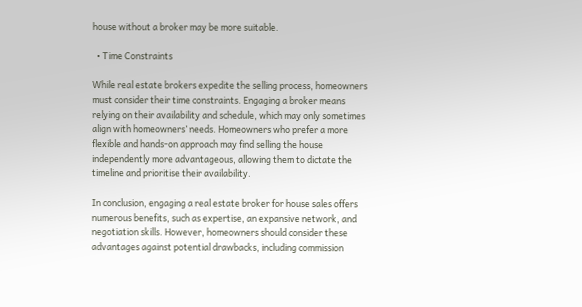house without a broker may be more suitable.

  • Time Constraints

While real estate brokers expedite the selling process, homeowners must consider their time constraints. Engaging a broker means relying on their availability and schedule, which may only sometimes align with homeowners’ needs. Homeowners who prefer a more flexible and hands-on approach may find selling the house independently more advantageous, allowing them to dictate the timeline and prioritise their availability.

In conclusion, engaging a real estate broker for house sales offers numerous benefits, such as expertise, an expansive network, and negotiation skills. However, homeowners should consider these advantages against potential drawbacks, including commission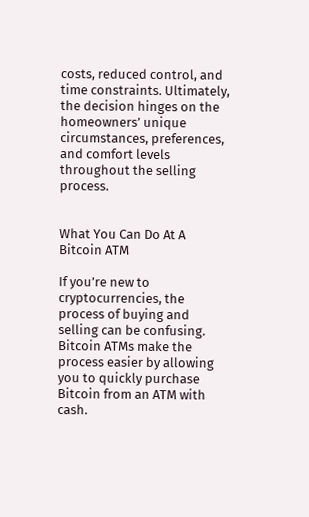costs, reduced control, and time constraints. Ultimately, the decision hinges on the homeowners’ unique circumstances, preferences, and comfort levels throughout the selling process.


What You Can Do At A Bitcoin ATM

If you’re new to cryptocurrencies, the process of buying and selling can be confusing. Bitcoin ATMs make the process easier by allowing you to quickly purchase Bitcoin from an ATM with cash.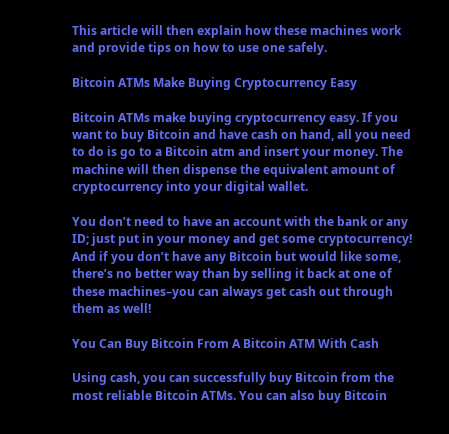This article will then explain how these machines work and provide tips on how to use one safely.

Bitcoin ATMs Make Buying Cryptocurrency Easy

Bitcoin ATMs make buying cryptocurrency easy. If you want to buy Bitcoin and have cash on hand, all you need to do is go to a Bitcoin atm and insert your money. The machine will then dispense the equivalent amount of cryptocurrency into your digital wallet.

You don’t need to have an account with the bank or any ID; just put in your money and get some cryptocurrency! And if you don’t have any Bitcoin but would like some, there’s no better way than by selling it back at one of these machines–you can always get cash out through them as well!

You Can Buy Bitcoin From A Bitcoin ATM With Cash

Using cash, you can successfully buy Bitcoin from the most reliable Bitcoin ATMs. You can also buy Bitcoin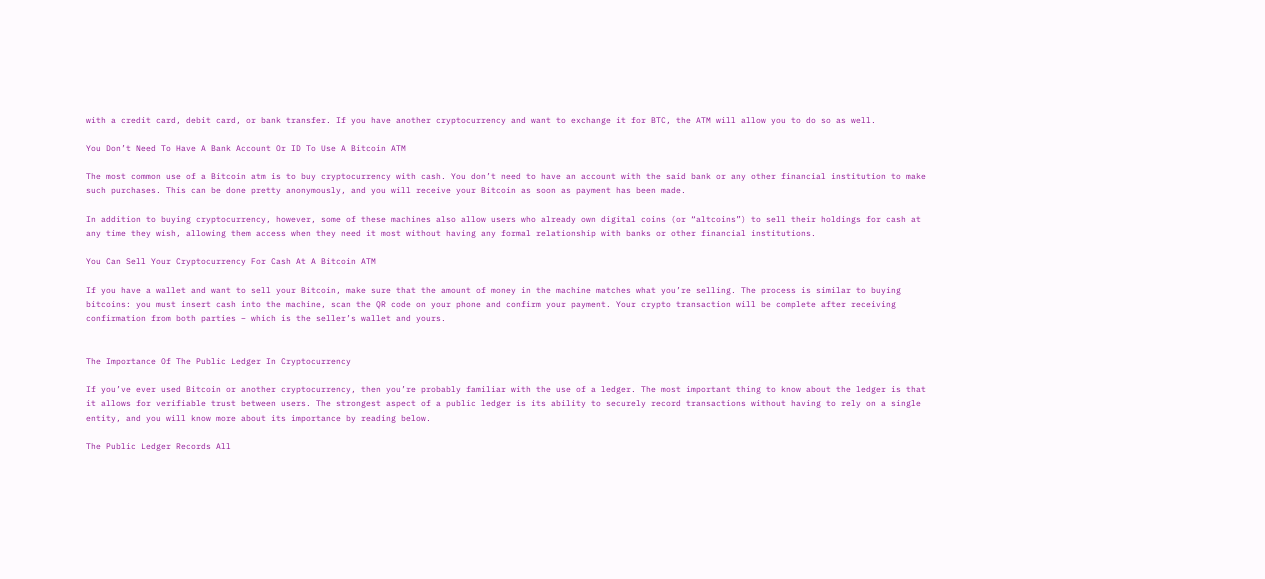with a credit card, debit card, or bank transfer. If you have another cryptocurrency and want to exchange it for BTC, the ATM will allow you to do so as well.

You Don’t Need To Have A Bank Account Or ID To Use A Bitcoin ATM

The most common use of a Bitcoin atm is to buy cryptocurrency with cash. You don’t need to have an account with the said bank or any other financial institution to make such purchases. This can be done pretty anonymously, and you will receive your Bitcoin as soon as payment has been made.

In addition to buying cryptocurrency, however, some of these machines also allow users who already own digital coins (or “altcoins”) to sell their holdings for cash at any time they wish, allowing them access when they need it most without having any formal relationship with banks or other financial institutions.

You Can Sell Your Cryptocurrency For Cash At A Bitcoin ATM

If you have a wallet and want to sell your Bitcoin, make sure that the amount of money in the machine matches what you’re selling. The process is similar to buying bitcoins: you must insert cash into the machine, scan the QR code on your phone and confirm your payment. Your crypto transaction will be complete after receiving confirmation from both parties – which is the seller’s wallet and yours.


The Importance Of The Public Ledger In Cryptocurrency

If you’ve ever used Bitcoin or another cryptocurrency, then you’re probably familiar with the use of a ledger. The most important thing to know about the ledger is that it allows for verifiable trust between users. The strongest aspect of a public ledger is its ability to securely record transactions without having to rely on a single entity, and you will know more about its importance by reading below.

The Public Ledger Records All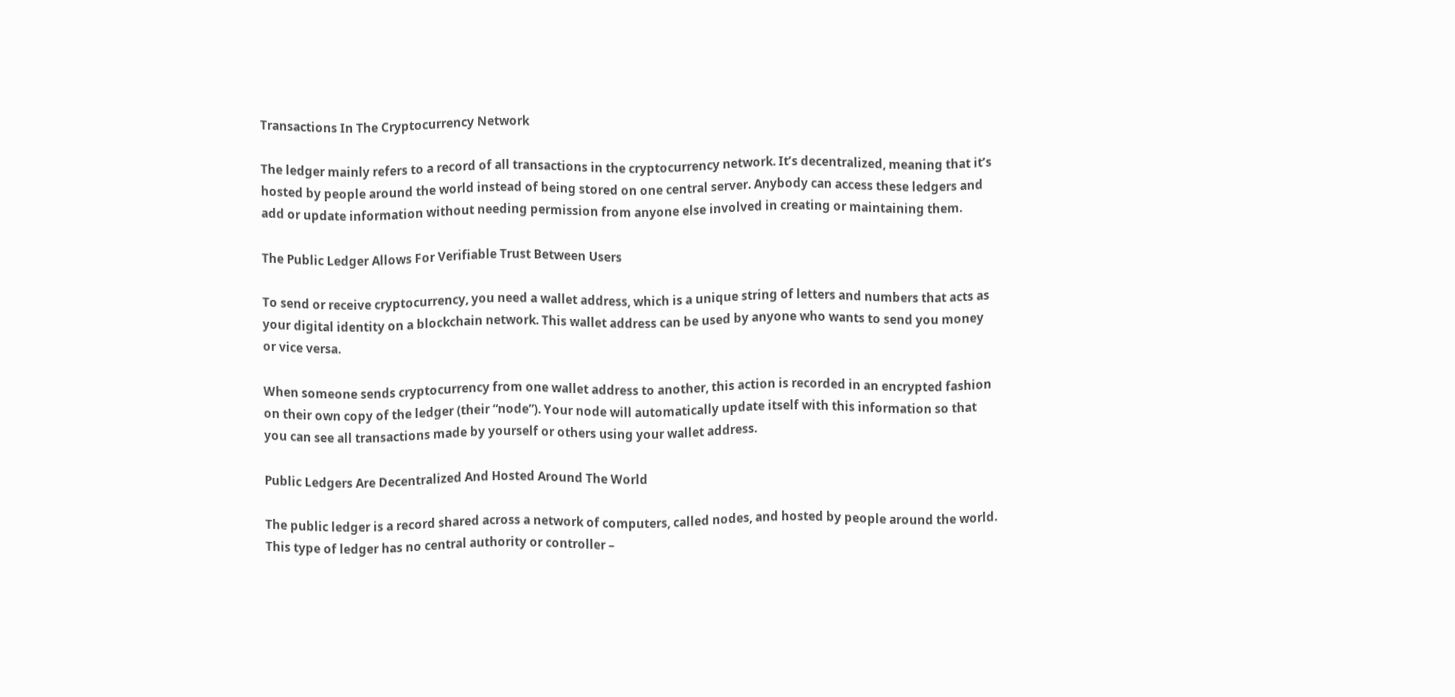Transactions In The Cryptocurrency Network

The ledger mainly refers to a record of all transactions in the cryptocurrency network. It’s decentralized, meaning that it’s hosted by people around the world instead of being stored on one central server. Anybody can access these ledgers and add or update information without needing permission from anyone else involved in creating or maintaining them.

The Public Ledger Allows For Verifiable Trust Between Users

To send or receive cryptocurrency, you need a wallet address, which is a unique string of letters and numbers that acts as your digital identity on a blockchain network. This wallet address can be used by anyone who wants to send you money or vice versa.

When someone sends cryptocurrency from one wallet address to another, this action is recorded in an encrypted fashion on their own copy of the ledger (their “node”). Your node will automatically update itself with this information so that you can see all transactions made by yourself or others using your wallet address.

Public Ledgers Are Decentralized And Hosted Around The World

The public ledger is a record shared across a network of computers, called nodes, and hosted by people around the world. This type of ledger has no central authority or controller –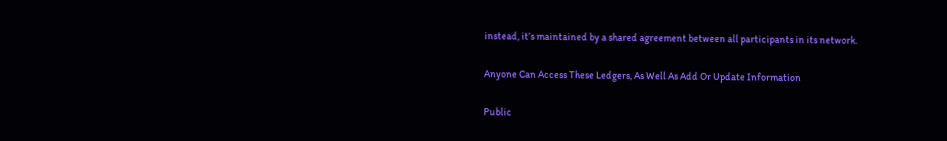instead, it’s maintained by a shared agreement between all participants in its network.

Anyone Can Access These Ledgers, As Well As Add Or Update Information

Public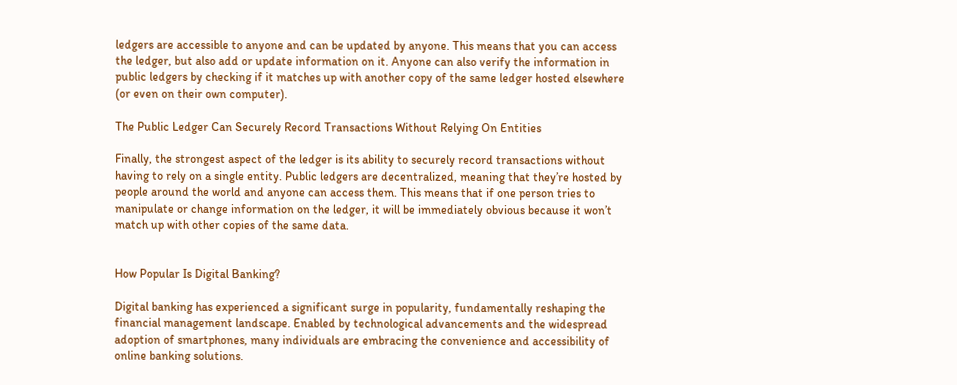ledgers are accessible to anyone and can be updated by anyone. This means that you can access the ledger, but also add or update information on it. Anyone can also verify the information in public ledgers by checking if it matches up with another copy of the same ledger hosted elsewhere (or even on their own computer).

The Public Ledger Can Securely Record Transactions Without Relying On Entities

Finally, the strongest aspect of the ledger is its ability to securely record transactions without having to rely on a single entity. Public ledgers are decentralized, meaning that they’re hosted by people around the world and anyone can access them. This means that if one person tries to manipulate or change information on the ledger, it will be immediately obvious because it won’t match up with other copies of the same data.


How Popular Is Digital Banking?

Digital banking has experienced a significant surge in popularity, fundamentally reshaping the financial management landscape. Enabled by technological advancements and the widespread adoption of smartphones, many individuals are embracing the convenience and accessibility of online banking solutions.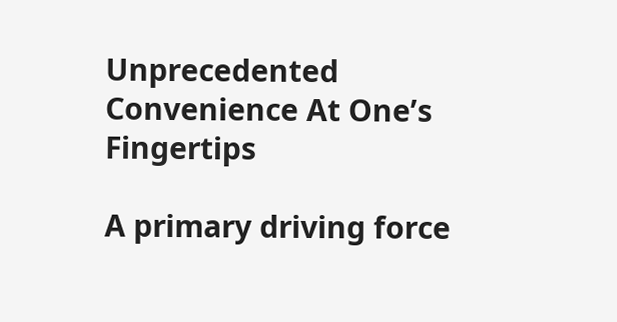Unprecedented Convenience At One’s Fingertips

A primary driving force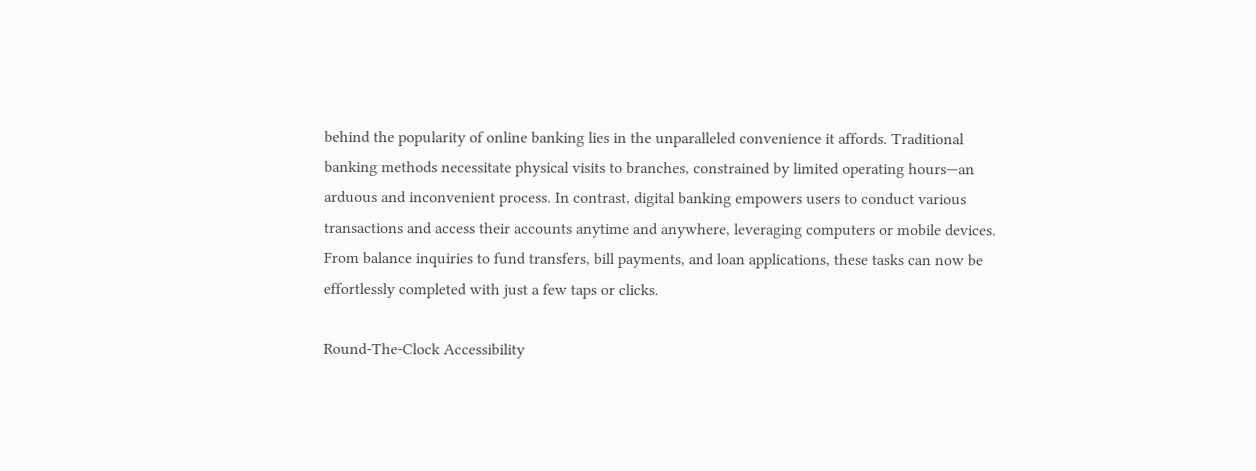behind the popularity of online banking lies in the unparalleled convenience it affords. Traditional banking methods necessitate physical visits to branches, constrained by limited operating hours—an arduous and inconvenient process. In contrast, digital banking empowers users to conduct various transactions and access their accounts anytime and anywhere, leveraging computers or mobile devices. From balance inquiries to fund transfers, bill payments, and loan applications, these tasks can now be effortlessly completed with just a few taps or clicks.

Round-The-Clock Accessibility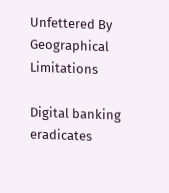Unfettered By Geographical Limitations

Digital banking eradicates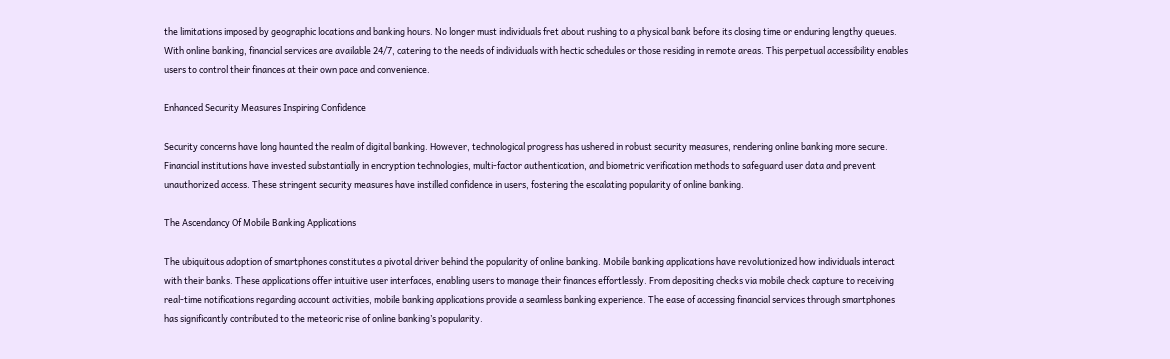the limitations imposed by geographic locations and banking hours. No longer must individuals fret about rushing to a physical bank before its closing time or enduring lengthy queues. With online banking, financial services are available 24/7, catering to the needs of individuals with hectic schedules or those residing in remote areas. This perpetual accessibility enables users to control their finances at their own pace and convenience.

Enhanced Security Measures Inspiring Confidence

Security concerns have long haunted the realm of digital banking. However, technological progress has ushered in robust security measures, rendering online banking more secure. Financial institutions have invested substantially in encryption technologies, multi-factor authentication, and biometric verification methods to safeguard user data and prevent unauthorized access. These stringent security measures have instilled confidence in users, fostering the escalating popularity of online banking.

The Ascendancy Of Mobile Banking Applications

The ubiquitous adoption of smartphones constitutes a pivotal driver behind the popularity of online banking. Mobile banking applications have revolutionized how individuals interact with their banks. These applications offer intuitive user interfaces, enabling users to manage their finances effortlessly. From depositing checks via mobile check capture to receiving real-time notifications regarding account activities, mobile banking applications provide a seamless banking experience. The ease of accessing financial services through smartphones has significantly contributed to the meteoric rise of online banking’s popularity.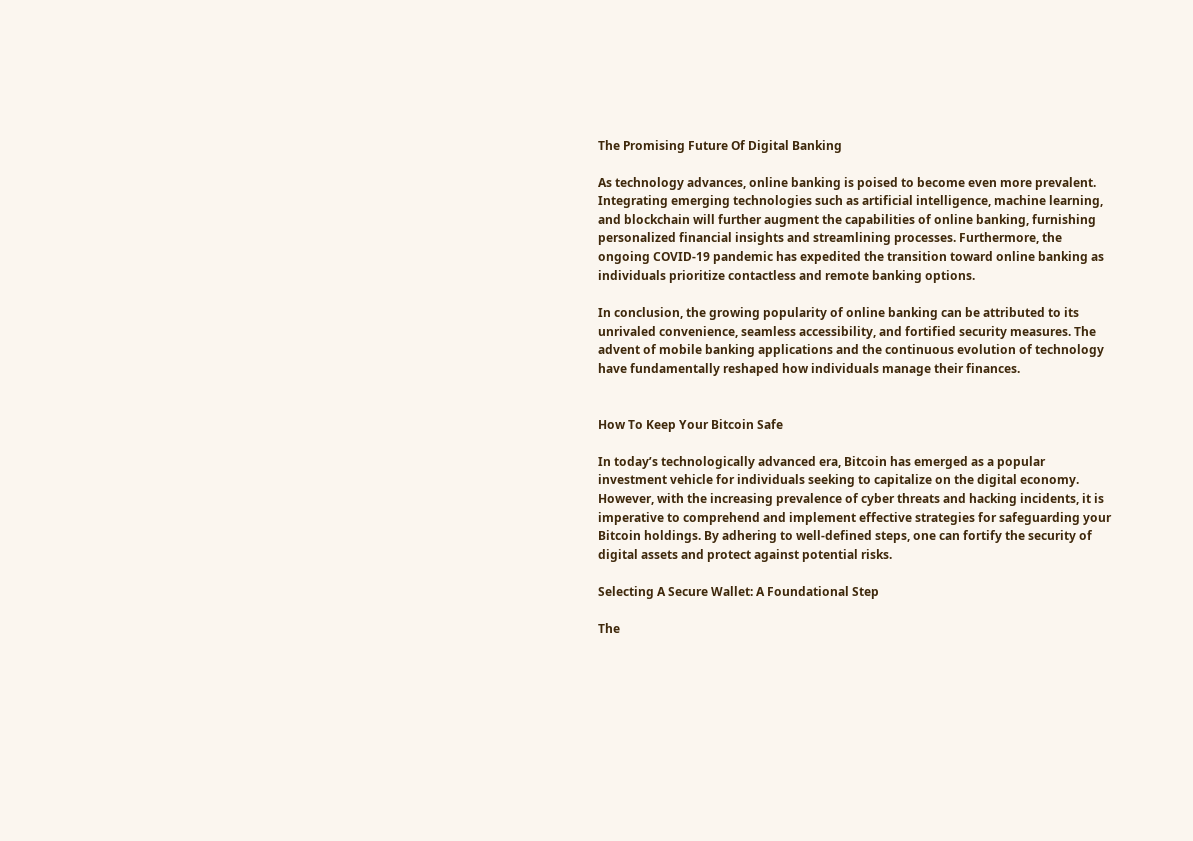The Promising Future Of Digital Banking

As technology advances, online banking is poised to become even more prevalent. Integrating emerging technologies such as artificial intelligence, machine learning, and blockchain will further augment the capabilities of online banking, furnishing personalized financial insights and streamlining processes. Furthermore, the ongoing COVID-19 pandemic has expedited the transition toward online banking as individuals prioritize contactless and remote banking options.

In conclusion, the growing popularity of online banking can be attributed to its unrivaled convenience, seamless accessibility, and fortified security measures. The advent of mobile banking applications and the continuous evolution of technology have fundamentally reshaped how individuals manage their finances.


How To Keep Your Bitcoin Safe

In today’s technologically advanced era, Bitcoin has emerged as a popular investment vehicle for individuals seeking to capitalize on the digital economy. However, with the increasing prevalence of cyber threats and hacking incidents, it is imperative to comprehend and implement effective strategies for safeguarding your Bitcoin holdings. By adhering to well-defined steps, one can fortify the security of digital assets and protect against potential risks.

Selecting A Secure Wallet: A Foundational Step

The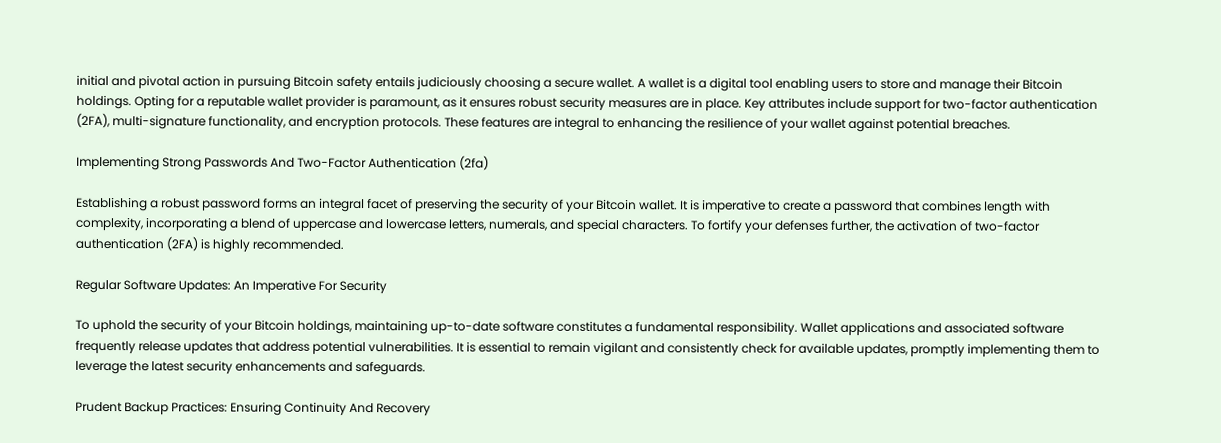initial and pivotal action in pursuing Bitcoin safety entails judiciously choosing a secure wallet. A wallet is a digital tool enabling users to store and manage their Bitcoin holdings. Opting for a reputable wallet provider is paramount, as it ensures robust security measures are in place. Key attributes include support for two-factor authentication (2FA), multi-signature functionality, and encryption protocols. These features are integral to enhancing the resilience of your wallet against potential breaches.

Implementing Strong Passwords And Two-Factor Authentication (2fa)

Establishing a robust password forms an integral facet of preserving the security of your Bitcoin wallet. It is imperative to create a password that combines length with complexity, incorporating a blend of uppercase and lowercase letters, numerals, and special characters. To fortify your defenses further, the activation of two-factor authentication (2FA) is highly recommended.

Regular Software Updates: An Imperative For Security

To uphold the security of your Bitcoin holdings, maintaining up-to-date software constitutes a fundamental responsibility. Wallet applications and associated software frequently release updates that address potential vulnerabilities. It is essential to remain vigilant and consistently check for available updates, promptly implementing them to leverage the latest security enhancements and safeguards.

Prudent Backup Practices: Ensuring Continuity And Recovery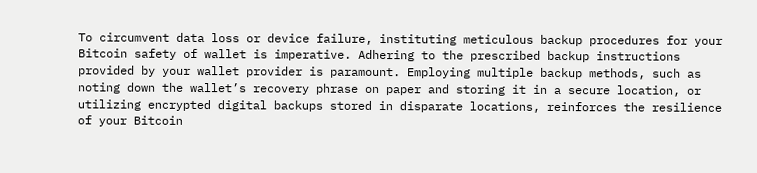To circumvent data loss or device failure, instituting meticulous backup procedures for your Bitcoin safety of wallet is imperative. Adhering to the prescribed backup instructions provided by your wallet provider is paramount. Employing multiple backup methods, such as noting down the wallet’s recovery phrase on paper and storing it in a secure location, or utilizing encrypted digital backups stored in disparate locations, reinforces the resilience of your Bitcoin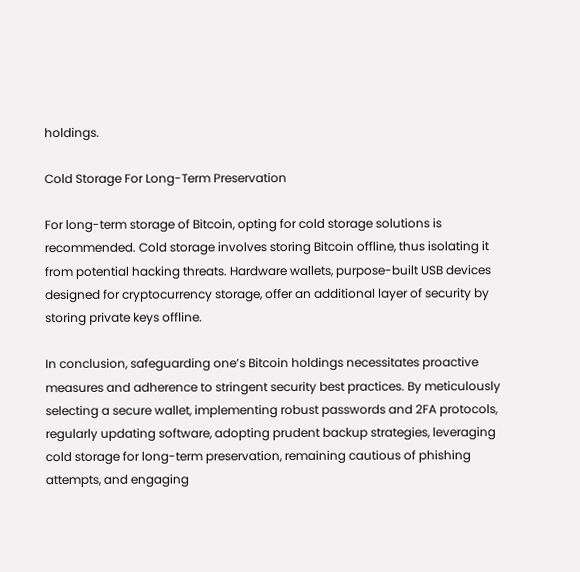holdings.

Cold Storage For Long-Term Preservation

For long-term storage of Bitcoin, opting for cold storage solutions is recommended. Cold storage involves storing Bitcoin offline, thus isolating it from potential hacking threats. Hardware wallets, purpose-built USB devices designed for cryptocurrency storage, offer an additional layer of security by storing private keys offline.

In conclusion, safeguarding one’s Bitcoin holdings necessitates proactive measures and adherence to stringent security best practices. By meticulously selecting a secure wallet, implementing robust passwords and 2FA protocols, regularly updating software, adopting prudent backup strategies, leveraging cold storage for long-term preservation, remaining cautious of phishing attempts, and engaging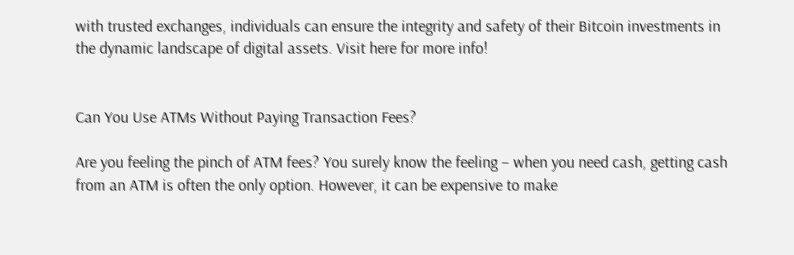with trusted exchanges, individuals can ensure the integrity and safety of their Bitcoin investments in the dynamic landscape of digital assets. Visit here for more info!


Can You Use ATMs Without Paying Transaction Fees?

Are you feeling the pinch of ATM fees? You surely know the feeling – when you need cash, getting cash from an ATM is often the only option. However, it can be expensive to make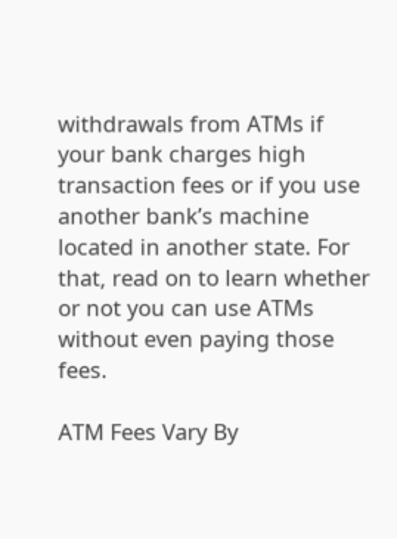withdrawals from ATMs if your bank charges high transaction fees or if you use another bank’s machine located in another state. For that, read on to learn whether or not you can use ATMs without even paying those fees.

ATM Fees Vary By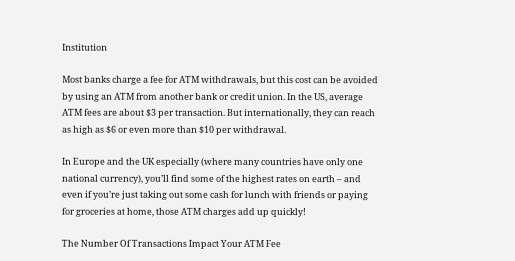Institution

Most banks charge a fee for ATM withdrawals, but this cost can be avoided by using an ATM from another bank or credit union. In the US, average ATM fees are about $3 per transaction. But internationally, they can reach as high as $6 or even more than $10 per withdrawal.

In Europe and the UK especially (where many countries have only one national currency), you’ll find some of the highest rates on earth – and even if you’re just taking out some cash for lunch with friends or paying for groceries at home, those ATM charges add up quickly!

The Number Of Transactions Impact Your ATM Fee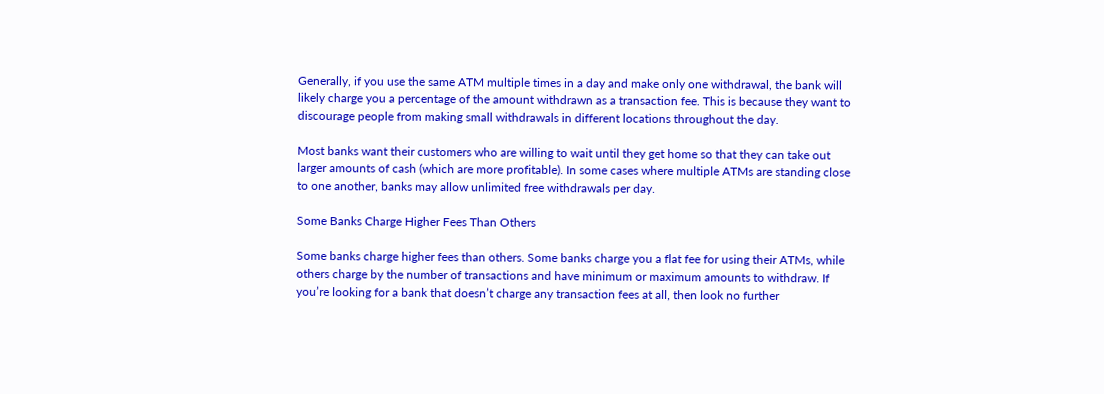Generally, if you use the same ATM multiple times in a day and make only one withdrawal, the bank will likely charge you a percentage of the amount withdrawn as a transaction fee. This is because they want to discourage people from making small withdrawals in different locations throughout the day.

Most banks want their customers who are willing to wait until they get home so that they can take out larger amounts of cash (which are more profitable). In some cases where multiple ATMs are standing close to one another, banks may allow unlimited free withdrawals per day.

Some Banks Charge Higher Fees Than Others

Some banks charge higher fees than others. Some banks charge you a flat fee for using their ATMs, while others charge by the number of transactions and have minimum or maximum amounts to withdraw. If you’re looking for a bank that doesn’t charge any transaction fees at all, then look no further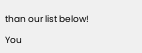than our list below!

You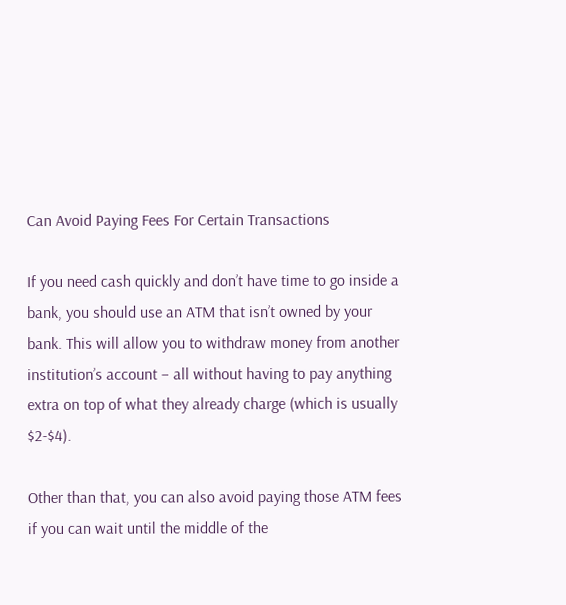Can Avoid Paying Fees For Certain Transactions

If you need cash quickly and don’t have time to go inside a bank, you should use an ATM that isn’t owned by your bank. This will allow you to withdraw money from another institution’s account – all without having to pay anything extra on top of what they already charge (which is usually $2-$4).

Other than that, you can also avoid paying those ATM fees if you can wait until the middle of the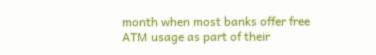month when most banks offer free ATM usage as part of their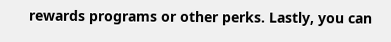rewards programs or other perks. Lastly, you can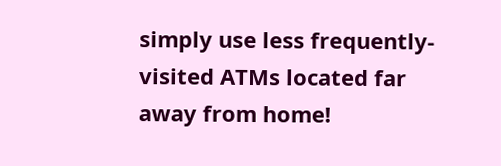simply use less frequently-visited ATMs located far away from home!